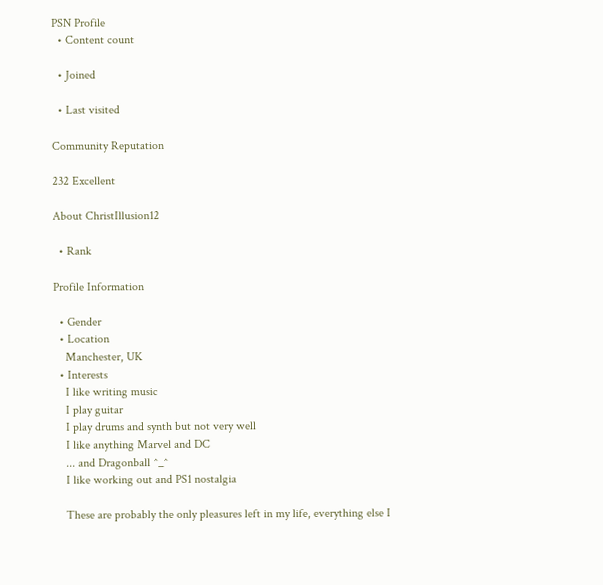PSN Profile
  • Content count

  • Joined

  • Last visited

Community Reputation

232 Excellent

About ChristIllusion12

  • Rank

Profile Information

  • Gender
  • Location
    Manchester, UK
  • Interests
    I like writing music
    I play guitar
    I play drums and synth but not very well
    I like anything Marvel and DC
    ... and Dragonball ^_^
    I like working out and PS1 nostalgia

    These are probably the only pleasures left in my life, everything else I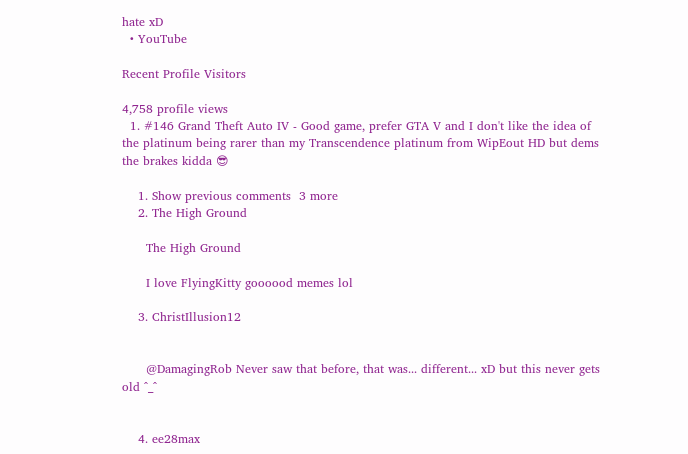hate xD
  • YouTube

Recent Profile Visitors

4,758 profile views
  1. #146 Grand Theft Auto IV - Good game, prefer GTA V and I don't like the idea of the platinum being rarer than my Transcendence platinum from WipEout HD but dems the brakes kidda 😎

    1. Show previous comments  3 more
    2. The High Ground

      The High Ground

      I love FlyingKitty goooood memes lol

    3. ChristIllusion12


      @DamagingRob Never saw that before, that was... different... xD but this never gets old ^_^


    4. ee28max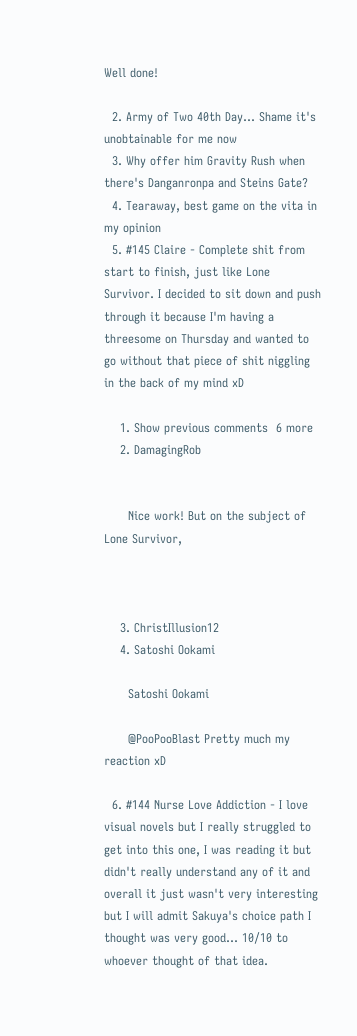Well done!

  2. Army of Two 40th Day... Shame it's unobtainable for me now
  3. Why offer him Gravity Rush when there's Danganronpa and Steins Gate?
  4. Tearaway, best game on the vita in my opinion
  5. #145 Claire - Complete shit from start to finish, just like Lone Survivor. I decided to sit down and push through it because I'm having a threesome on Thursday and wanted to go without that piece of shit niggling in the back of my mind xD

    1. Show previous comments  6 more
    2. DamagingRob


      Nice work! But on the subject of Lone Survivor,



    3. ChristIllusion12
    4. Satoshi Ookami

      Satoshi Ookami

      @PooPooBlast Pretty much my reaction xD

  6. #144 Nurse Love Addiction - I love visual novels but I really struggled to get into this one, I was reading it but didn't really understand any of it and overall it just wasn't very interesting but I will admit Sakuya's choice path I thought was very good... 10/10 to whoever thought of that idea.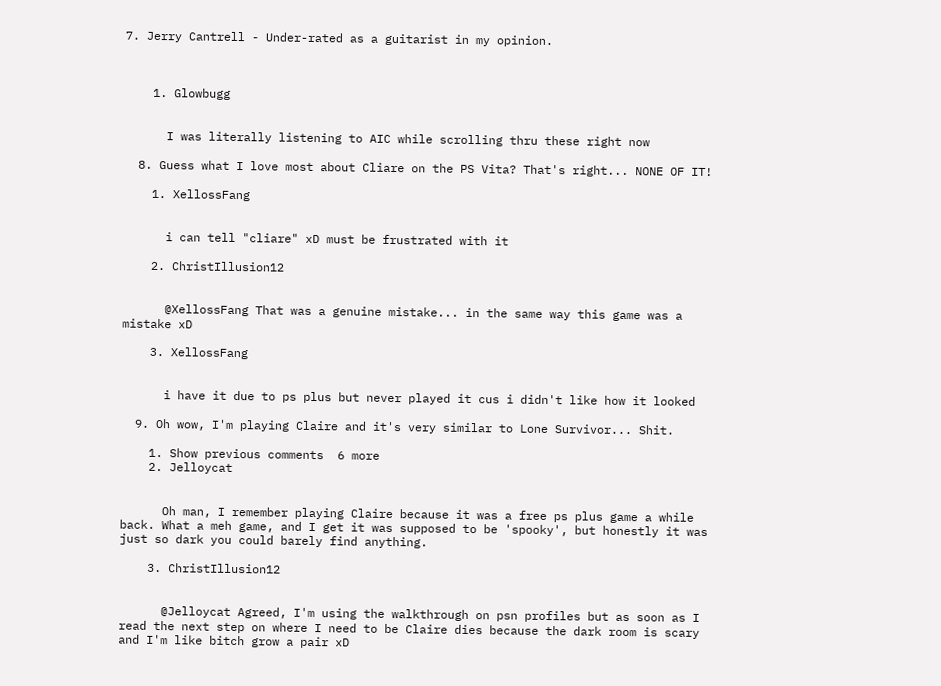7. Jerry Cantrell - Under-rated as a guitarist in my opinion.



    1. Glowbugg


      I was literally listening to AIC while scrolling thru these right now

  8. Guess what I love most about Cliare on the PS Vita? That's right... NONE OF IT!

    1. XellossFang


      i can tell "cliare" xD must be frustrated with it

    2. ChristIllusion12


      @XellossFang That was a genuine mistake... in the same way this game was a mistake xD

    3. XellossFang


      i have it due to ps plus but never played it cus i didn't like how it looked

  9. Oh wow, I'm playing Claire and it's very similar to Lone Survivor... Shit.

    1. Show previous comments  6 more
    2. Jelloycat


      Oh man, I remember playing Claire because it was a free ps plus game a while back. What a meh game, and I get it was supposed to be 'spooky', but honestly it was just so dark you could barely find anything.

    3. ChristIllusion12


      @Jelloycat Agreed, I'm using the walkthrough on psn profiles but as soon as I read the next step on where I need to be Claire dies because the dark room is scary and I'm like bitch grow a pair xD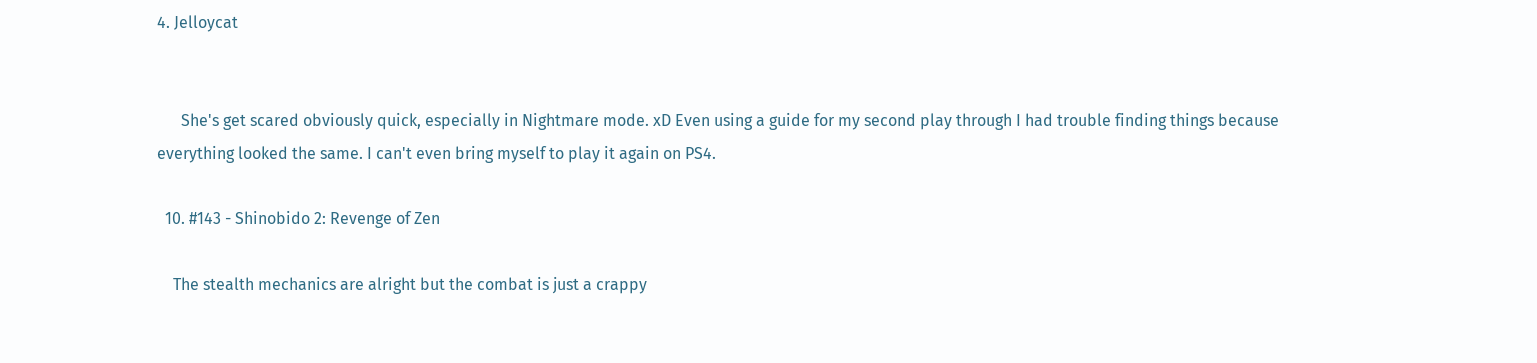4. Jelloycat


      She's get scared obviously quick, especially in Nightmare mode. xD Even using a guide for my second play through I had trouble finding things because everything looked the same. I can't even bring myself to play it again on PS4.

  10. #143 - Shinobido 2: Revenge of Zen

    The stealth mechanics are alright but the combat is just a crappy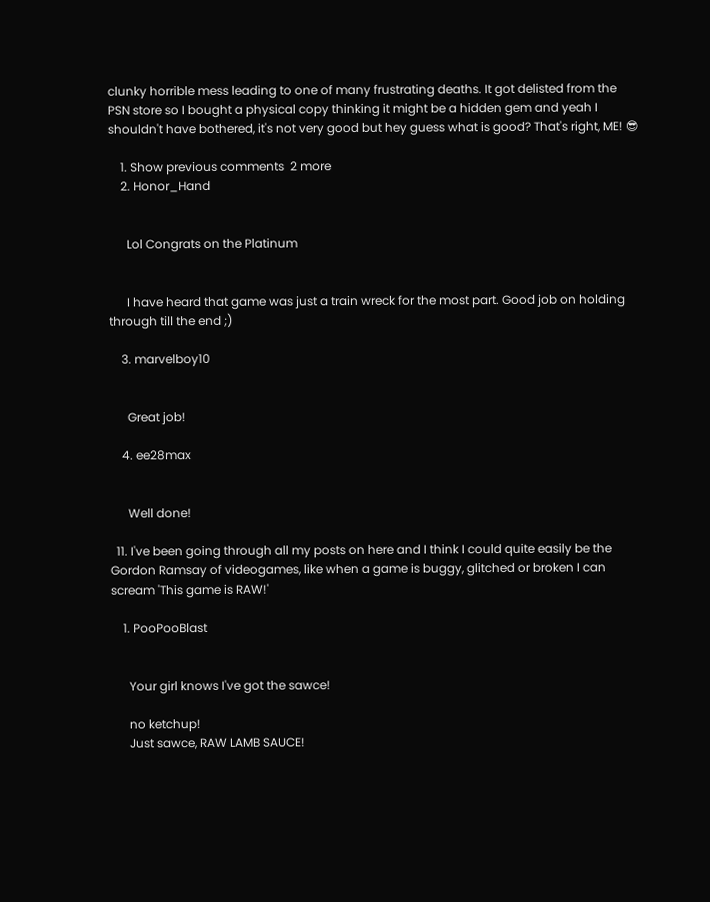clunky horrible mess leading to one of many frustrating deaths. It got delisted from the PSN store so I bought a physical copy thinking it might be a hidden gem and yeah I shouldn't have bothered, it's not very good but hey guess what is good? That's right, ME! 😎

    1. Show previous comments  2 more
    2. Honor_Hand


      Lol Congrats on the Platinum


      I have heard that game was just a train wreck for the most part. Good job on holding through till the end ;)

    3. marvelboy10


      Great job!

    4. ee28max


      Well done!

  11. I've been going through all my posts on here and I think I could quite easily be the Gordon Ramsay of videogames, like when a game is buggy, glitched or broken I can scream 'This game is RAW!'

    1. PooPooBlast


      Your girl knows I've got the sawce!

      no ketchup!
      Just sawce, RAW LAMB SAUCE!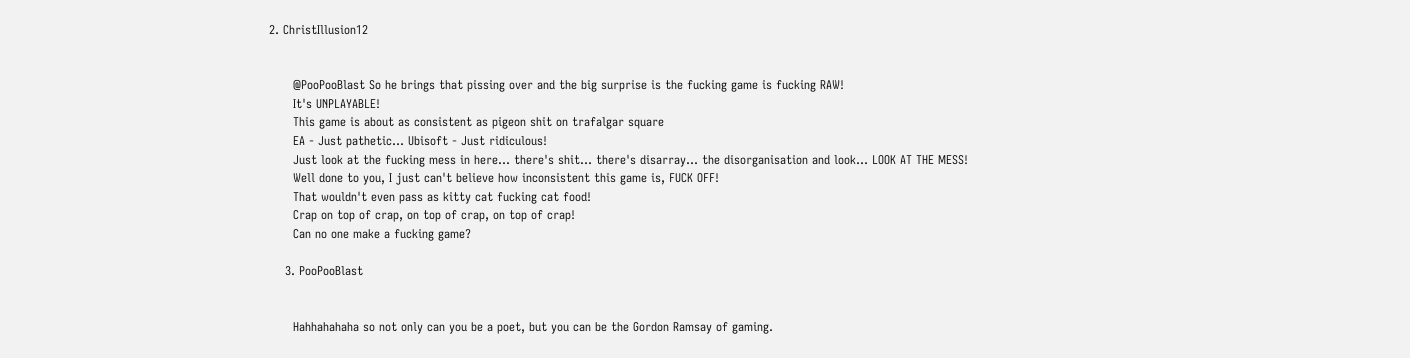2. ChristIllusion12


      @PooPooBlast So he brings that pissing over and the big surprise is the fucking game is fucking RAW!
      It's UNPLAYABLE!
      This game is about as consistent as pigeon shit on trafalgar square
      EA - Just pathetic... Ubisoft - Just ridiculous!
      Just look at the fucking mess in here... there's shit... there's disarray... the disorganisation and look... LOOK AT THE MESS!
      Well done to you, I just can't believe how inconsistent this game is, FUCK OFF!
      That wouldn't even pass as kitty cat fucking cat food!
      Crap on top of crap, on top of crap, on top of crap!
      Can no one make a fucking game?

    3. PooPooBlast


      Hahhahahaha so not only can you be a poet, but you can be the Gordon Ramsay of gaming.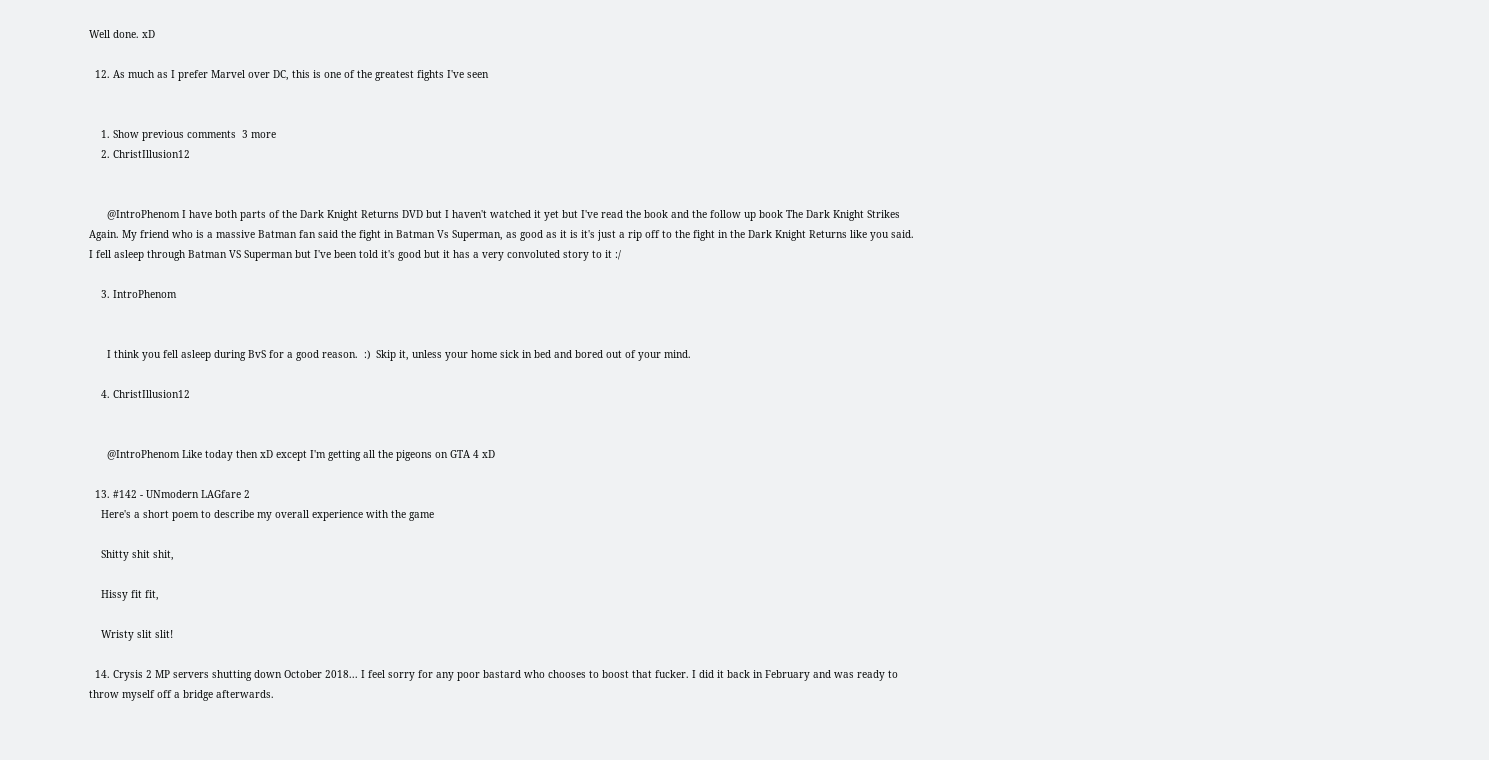Well done. xD

  12. As much as I prefer Marvel over DC, this is one of the greatest fights I've seen


    1. Show previous comments  3 more
    2. ChristIllusion12


      @IntroPhenom I have both parts of the Dark Knight Returns DVD but I haven't watched it yet but I've read the book and the follow up book The Dark Knight Strikes Again. My friend who is a massive Batman fan said the fight in Batman Vs Superman, as good as it is it's just a rip off to the fight in the Dark Knight Returns like you said. I fell asleep through Batman VS Superman but I've been told it's good but it has a very convoluted story to it :/

    3. IntroPhenom


      I think you fell asleep during BvS for a good reason.  :)  Skip it, unless your home sick in bed and bored out of your mind.

    4. ChristIllusion12


      @IntroPhenom Like today then xD except I'm getting all the pigeons on GTA 4 xD

  13. #142 - UNmodern LAGfare 2
    Here's a short poem to describe my overall experience with the game

    Shitty shit shit,

    Hissy fit fit,

    Wristy slit slit!

  14. Crysis 2 MP servers shutting down October 2018... I feel sorry for any poor bastard who chooses to boost that fucker. I did it back in February and was ready to throw myself off a bridge afterwards.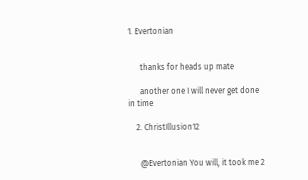1. Evertonian


      thanks for heads up mate

      another one I will never get done in time

    2. ChristIllusion12


      @Evertonian You will, it took me 2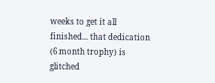weeks to get it all finished... that dedication (6 month trophy) is glitched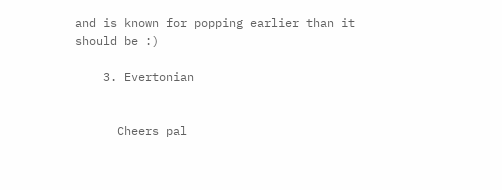and is known for popping earlier than it should be :)

    3. Evertonian


      Cheers pal